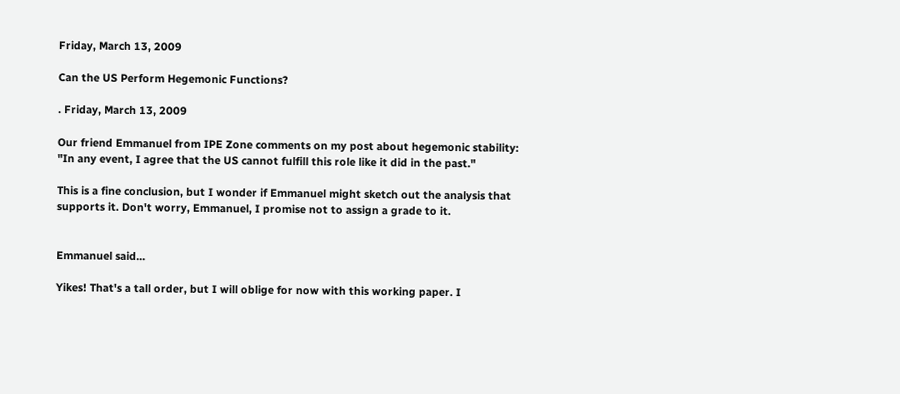Friday, March 13, 2009

Can the US Perform Hegemonic Functions?

. Friday, March 13, 2009

Our friend Emmanuel from IPE Zone comments on my post about hegemonic stability: "In any event, I agree that the US cannot fulfill this role like it did in the past."

This is a fine conclusion, but I wonder if Emmanuel might sketch out the analysis that supports it. Don't worry, Emmanuel, I promise not to assign a grade to it.


Emmanuel said...

Yikes! That's a tall order, but I will oblige for now with this working paper. I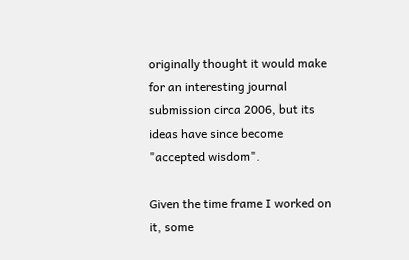originally thought it would make for an interesting journal submission circa 2006, but its ideas have since become "accepted wisdom".

Given the time frame I worked on it, some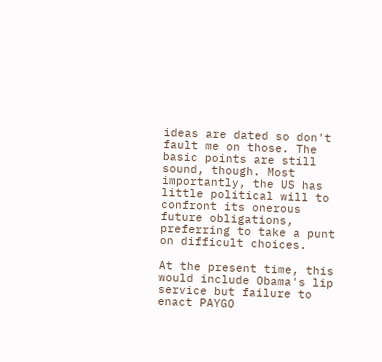ideas are dated so don't fault me on those. The basic points are still sound, though. Most importantly, the US has little political will to confront its onerous future obligations, preferring to take a punt on difficult choices.

At the present time, this would include Obama's lip service but failure to enact PAYGO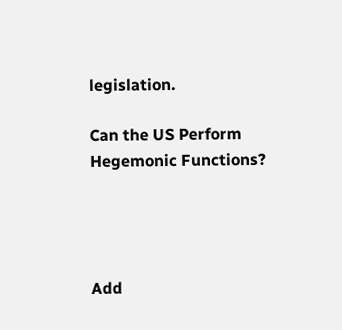legislation.

Can the US Perform Hegemonic Functions?




Add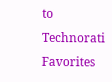to Technorati Favorites